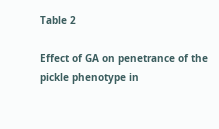Table 2

Effect of GA on penetrance of the pickle phenotype in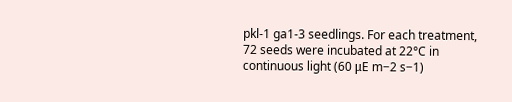pkl-1 ga1-3 seedlings. For each treatment, 72 seeds were incubated at 22°C in continuous light (60 μE m−2 s−1)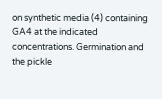on synthetic media (4) containing GA4 at the indicated concentrations. Germination and the pickle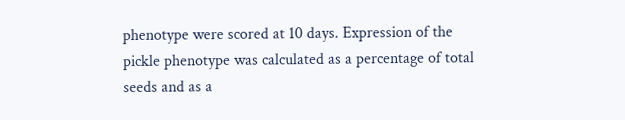phenotype were scored at 10 days. Expression of the pickle phenotype was calculated as a percentage of total seeds and as a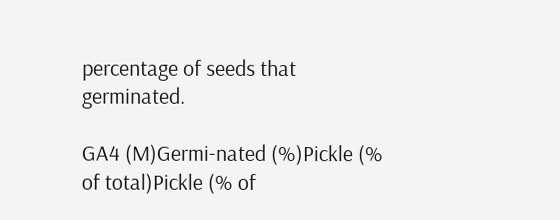percentage of seeds that germinated.

GA4 (M)Germi-nated (%)Pickle (% of total)Pickle (% of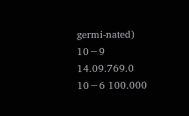germi-nated)
10−9 14.09.769.0
10−6 100.000